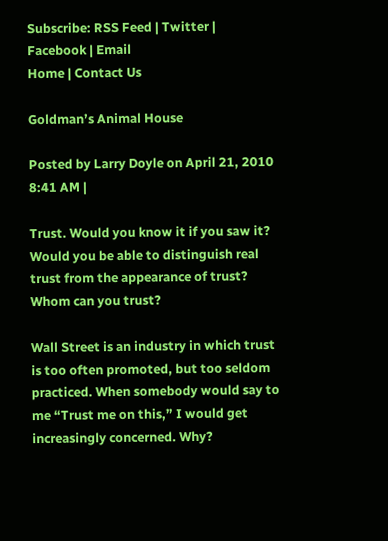Subscribe: RSS Feed | Twitter | Facebook | Email
Home | Contact Us

Goldman’s Animal House

Posted by Larry Doyle on April 21, 2010 8:41 AM |

Trust. Would you know it if you saw it? Would you be able to distinguish real trust from the appearance of trust? Whom can you trust?

Wall Street is an industry in which trust is too often promoted, but too seldom practiced. When somebody would say to me “Trust me on this,” I would get increasingly concerned. Why?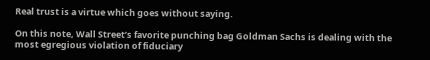Real trust is a virtue which goes without saying.

On this note, Wall Street’s favorite punching bag Goldman Sachs is dealing with the most egregious violation of fiduciary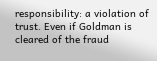responsibility: a violation of trust. Even if Goldman is cleared of the fraud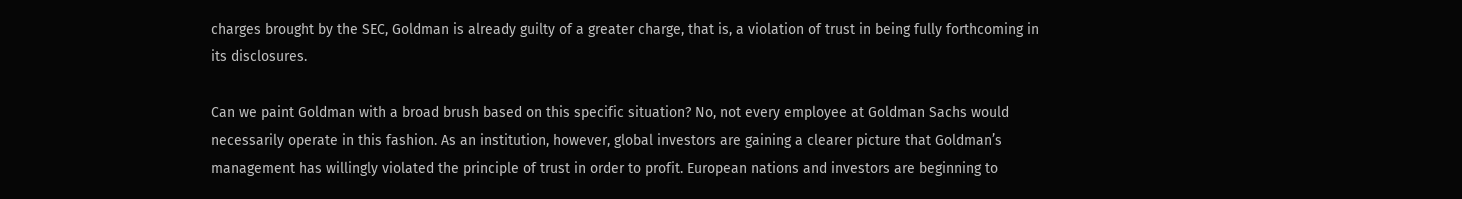charges brought by the SEC, Goldman is already guilty of a greater charge, that is, a violation of trust in being fully forthcoming in its disclosures.

Can we paint Goldman with a broad brush based on this specific situation? No, not every employee at Goldman Sachs would necessarily operate in this fashion. As an institution, however, global investors are gaining a clearer picture that Goldman’s management has willingly violated the principle of trust in order to profit. European nations and investors are beginning to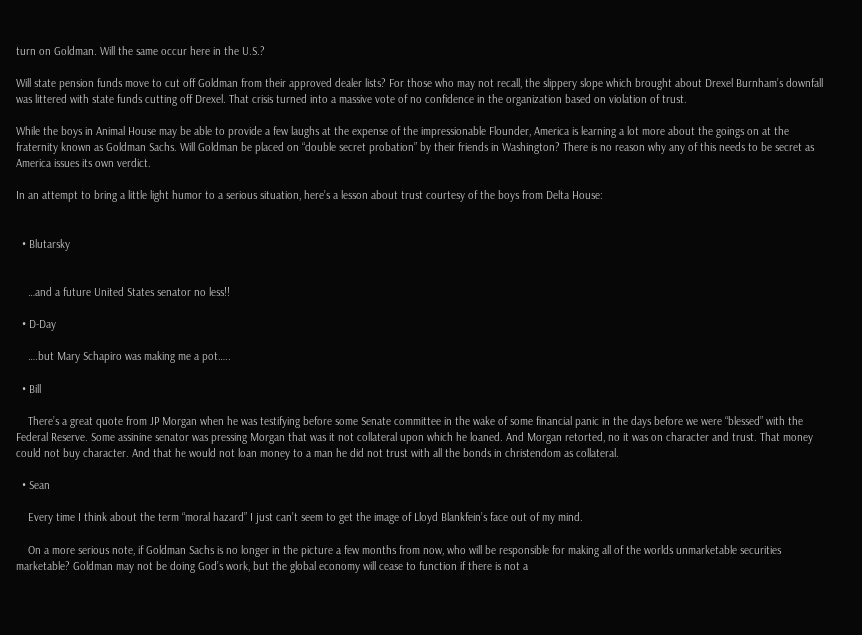turn on Goldman. Will the same occur here in the U.S.?

Will state pension funds move to cut off Goldman from their approved dealer lists? For those who may not recall, the slippery slope which brought about Drexel Burnham’s downfall was littered with state funds cutting off Drexel. That crisis turned into a massive vote of no confidence in the organization based on violation of trust.

While the boys in Animal House may be able to provide a few laughs at the expense of the impressionable Flounder, America is learning a lot more about the goings on at the fraternity known as Goldman Sachs. Will Goldman be placed on “double secret probation” by their friends in Washington? There is no reason why any of this needs to be secret as America issues its own verdict.

In an attempt to bring a little light humor to a serious situation, here’s a lesson about trust courtesy of the boys from Delta House:


  • Blutarsky


    …and a future United States senator no less!!

  • D-Day

    ….but Mary Schapiro was making me a pot…..

  • Bill

    There’s a great quote from JP Morgan when he was testifying before some Senate committee in the wake of some financial panic in the days before we were “blessed” with the Federal Reserve. Some assinine senator was pressing Morgan that was it not collateral upon which he loaned. And Morgan retorted, no it was on character and trust. That money could not buy character. And that he would not loan money to a man he did not trust with all the bonds in christendom as collateral.

  • Sean

    Every time I think about the term “moral hazard” I just can’t seem to get the image of Lloyd Blankfein’s face out of my mind.

    On a more serious note, if Goldman Sachs is no longer in the picture a few months from now, who will be responsible for making all of the worlds unmarketable securities marketable? Goldman may not be doing God’s work, but the global economy will cease to function if there is not a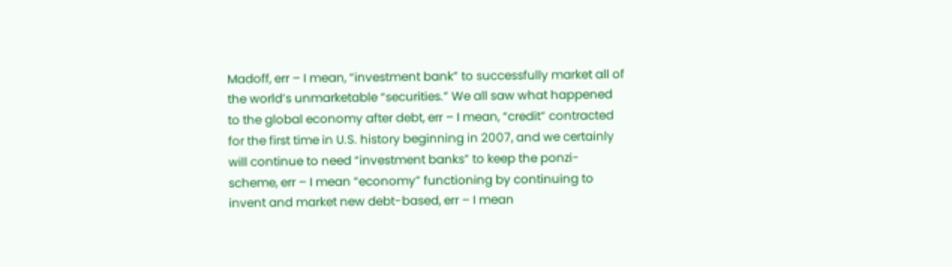Madoff, err – I mean, “investment bank” to successfully market all of the world’s unmarketable “securities.” We all saw what happened to the global economy after debt, err – I mean, “credit” contracted for the first time in U.S. history beginning in 2007, and we certainly will continue to need “investment banks” to keep the ponzi-scheme, err – I mean “economy” functioning by continuing to invent and market new debt-based, err – I mean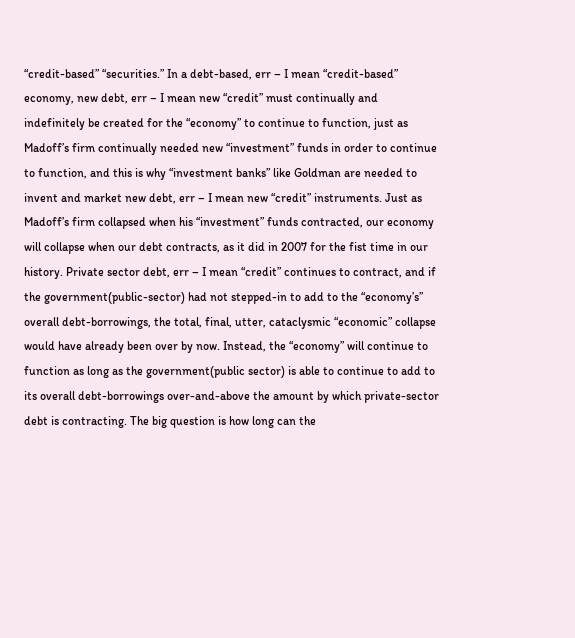“credit-based” “securities.” In a debt-based, err – I mean “credit-based” economy, new debt, err – I mean new “credit” must continually and indefinitely be created for the “economy” to continue to function, just as Madoff’s firm continually needed new “investment” funds in order to continue to function, and this is why “investment banks” like Goldman are needed to invent and market new debt, err – I mean new “credit” instruments. Just as Madoff’s firm collapsed when his “investment” funds contracted, our economy will collapse when our debt contracts, as it did in 2007 for the fist time in our history. Private sector debt, err – I mean “credit” continues to contract, and if the government(public-sector) had not stepped-in to add to the “economy’s” overall debt-borrowings, the total, final, utter, cataclysmic “economic” collapse would have already been over by now. Instead, the “economy” will continue to function as long as the government(public sector) is able to continue to add to its overall debt-borrowings over-and-above the amount by which private-sector debt is contracting. The big question is how long can the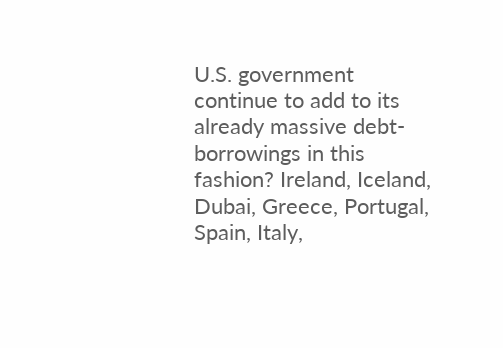U.S. government continue to add to its already massive debt-borrowings in this fashion? Ireland, Iceland, Dubai, Greece, Portugal, Spain, Italy,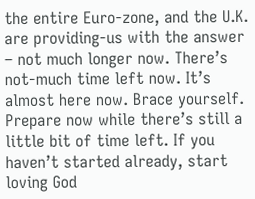the entire Euro-zone, and the U.K. are providing-us with the answer – not much longer now. There’s not-much time left now. It’s almost here now. Brace yourself. Prepare now while there’s still a little bit of time left. If you haven’t started already, start loving God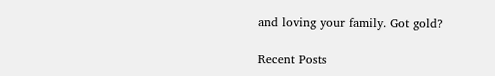and loving your family. Got gold?

Recent Posts